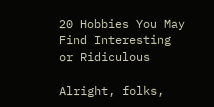20 Hobbies You May Find Interesting or Ridiculous

Alright, folks,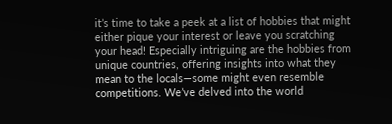it’s time to take a peek at a list of hobbies that might either pique your interest or leave you scratching your head! Especially intriguing are the hobbies from unique countries, offering insights into what they mean to the locals—some might even resemble competitions. We’ve delved into the world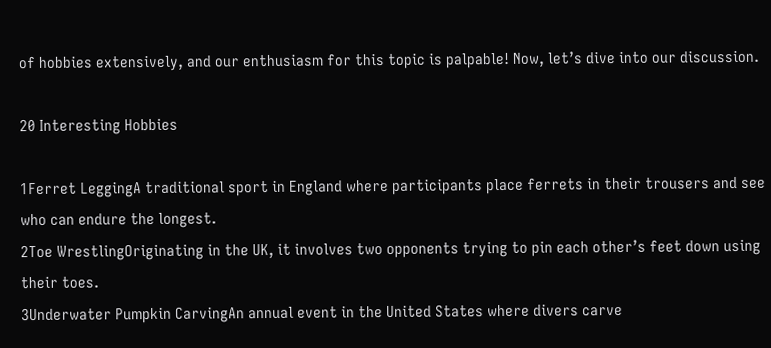of hobbies extensively, and our enthusiasm for this topic is palpable! Now, let’s dive into our discussion.

20 Interesting Hobbies

1Ferret LeggingA traditional sport in England where participants place ferrets in their trousers and see who can endure the longest.
2Toe WrestlingOriginating in the UK, it involves two opponents trying to pin each other’s feet down using their toes.
3Underwater Pumpkin CarvingAn annual event in the United States where divers carve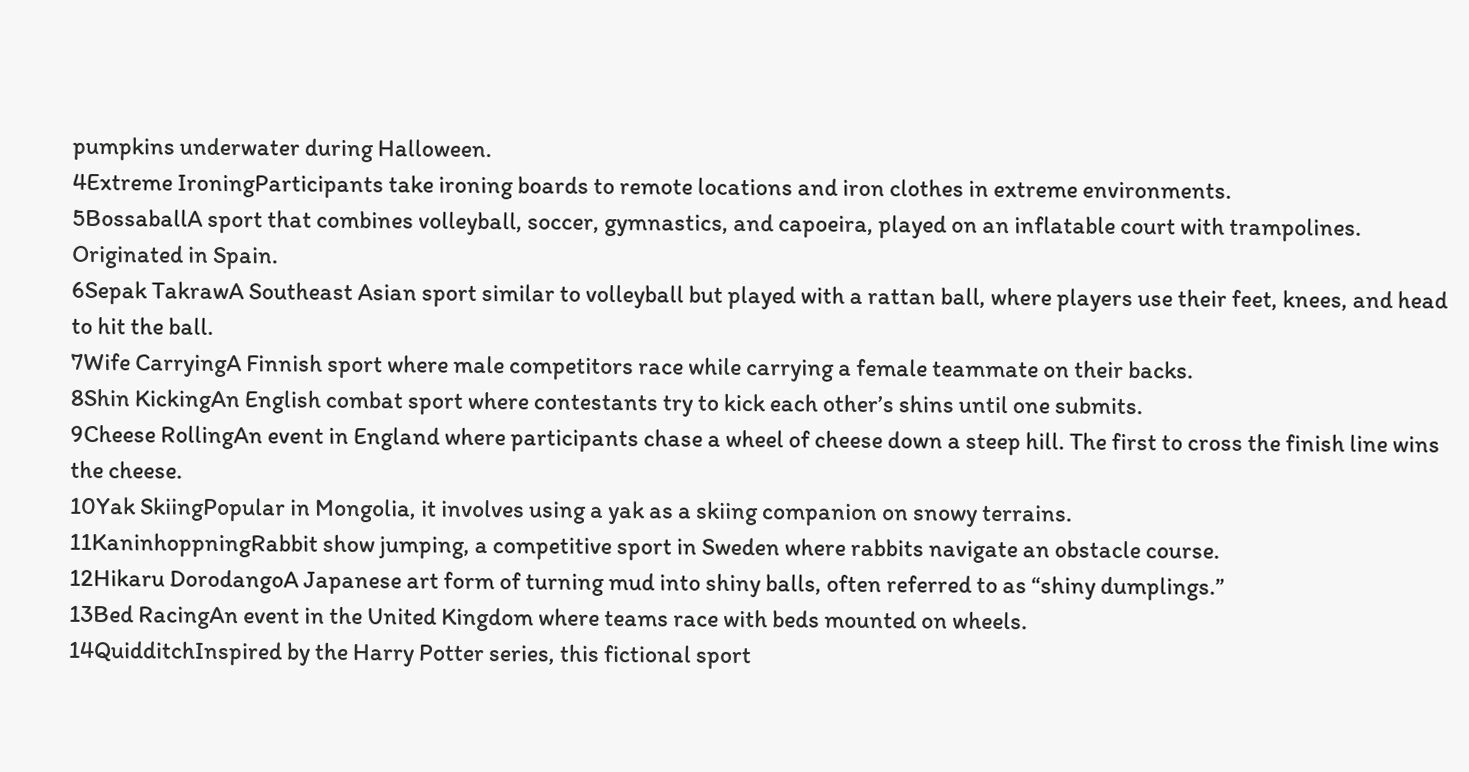pumpkins underwater during Halloween.
4Extreme IroningParticipants take ironing boards to remote locations and iron clothes in extreme environments.
5BossaballA sport that combines volleyball, soccer, gymnastics, and capoeira, played on an inflatable court with trampolines. Originated in Spain.
6Sepak TakrawA Southeast Asian sport similar to volleyball but played with a rattan ball, where players use their feet, knees, and head to hit the ball.
7Wife CarryingA Finnish sport where male competitors race while carrying a female teammate on their backs.
8Shin KickingAn English combat sport where contestants try to kick each other’s shins until one submits.
9Cheese RollingAn event in England where participants chase a wheel of cheese down a steep hill. The first to cross the finish line wins the cheese.
10Yak SkiingPopular in Mongolia, it involves using a yak as a skiing companion on snowy terrains.
11KaninhoppningRabbit show jumping, a competitive sport in Sweden where rabbits navigate an obstacle course.
12Hikaru DorodangoA Japanese art form of turning mud into shiny balls, often referred to as “shiny dumplings.”
13Bed RacingAn event in the United Kingdom where teams race with beds mounted on wheels.
14QuidditchInspired by the Harry Potter series, this fictional sport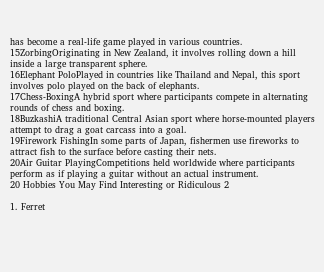has become a real-life game played in various countries.
15ZorbingOriginating in New Zealand, it involves rolling down a hill inside a large transparent sphere.
16Elephant PoloPlayed in countries like Thailand and Nepal, this sport involves polo played on the back of elephants.
17Chess-BoxingA hybrid sport where participants compete in alternating rounds of chess and boxing.
18BuzkashiA traditional Central Asian sport where horse-mounted players attempt to drag a goat carcass into a goal.
19Firework FishingIn some parts of Japan, fishermen use fireworks to attract fish to the surface before casting their nets.
20Air Guitar PlayingCompetitions held worldwide where participants perform as if playing a guitar without an actual instrument.
20 Hobbies You May Find Interesting or Ridiculous 2

1. Ferret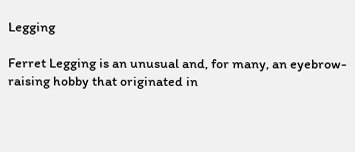Legging

Ferret Legging is an unusual and, for many, an eyebrow-raising hobby that originated in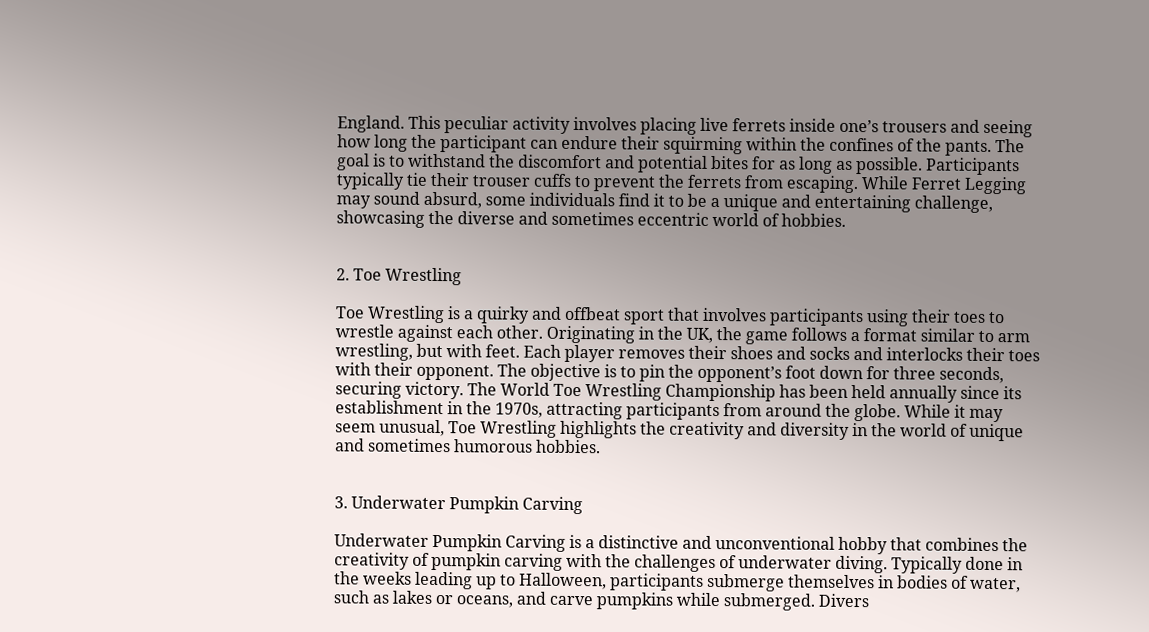England. This peculiar activity involves placing live ferrets inside one’s trousers and seeing how long the participant can endure their squirming within the confines of the pants. The goal is to withstand the discomfort and potential bites for as long as possible. Participants typically tie their trouser cuffs to prevent the ferrets from escaping. While Ferret Legging may sound absurd, some individuals find it to be a unique and entertaining challenge, showcasing the diverse and sometimes eccentric world of hobbies.


2. Toe Wrestling

Toe Wrestling is a quirky and offbeat sport that involves participants using their toes to wrestle against each other. Originating in the UK, the game follows a format similar to arm wrestling, but with feet. Each player removes their shoes and socks and interlocks their toes with their opponent. The objective is to pin the opponent’s foot down for three seconds, securing victory. The World Toe Wrestling Championship has been held annually since its establishment in the 1970s, attracting participants from around the globe. While it may seem unusual, Toe Wrestling highlights the creativity and diversity in the world of unique and sometimes humorous hobbies.


3. Underwater Pumpkin Carving

Underwater Pumpkin Carving is a distinctive and unconventional hobby that combines the creativity of pumpkin carving with the challenges of underwater diving. Typically done in the weeks leading up to Halloween, participants submerge themselves in bodies of water, such as lakes or oceans, and carve pumpkins while submerged. Divers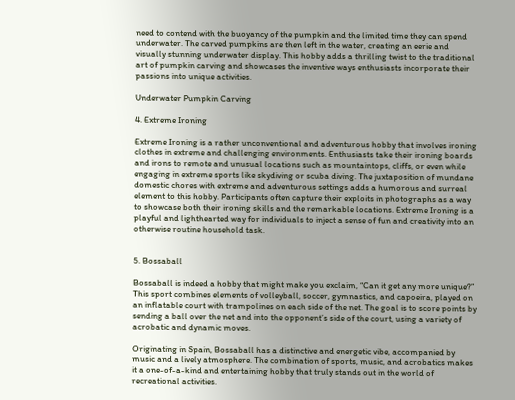need to contend with the buoyancy of the pumpkin and the limited time they can spend underwater. The carved pumpkins are then left in the water, creating an eerie and visually stunning underwater display. This hobby adds a thrilling twist to the traditional art of pumpkin carving and showcases the inventive ways enthusiasts incorporate their passions into unique activities.

Underwater Pumpkin Carving

4. Extreme Ironing

Extreme Ironing is a rather unconventional and adventurous hobby that involves ironing clothes in extreme and challenging environments. Enthusiasts take their ironing boards and irons to remote and unusual locations such as mountaintops, cliffs, or even while engaging in extreme sports like skydiving or scuba diving. The juxtaposition of mundane domestic chores with extreme and adventurous settings adds a humorous and surreal element to this hobby. Participants often capture their exploits in photographs as a way to showcase both their ironing skills and the remarkable locations. Extreme Ironing is a playful and lighthearted way for individuals to inject a sense of fun and creativity into an otherwise routine household task.


5. Bossaball

Bossaball is indeed a hobby that might make you exclaim, “Can it get any more unique?” This sport combines elements of volleyball, soccer, gymnastics, and capoeira, played on an inflatable court with trampolines on each side of the net. The goal is to score points by sending a ball over the net and into the opponent’s side of the court, using a variety of acrobatic and dynamic moves.

Originating in Spain, Bossaball has a distinctive and energetic vibe, accompanied by music and a lively atmosphere. The combination of sports, music, and acrobatics makes it a one-of-a-kind and entertaining hobby that truly stands out in the world of recreational activities.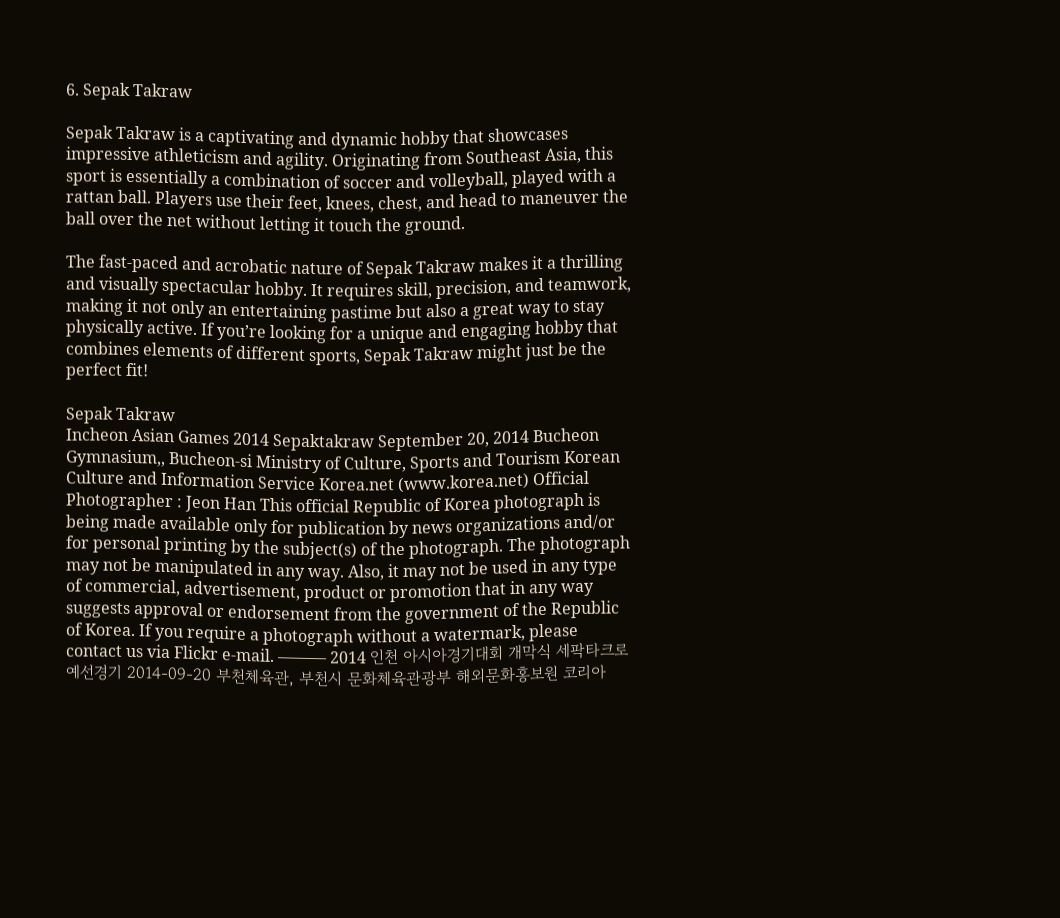6. Sepak Takraw

Sepak Takraw is a captivating and dynamic hobby that showcases impressive athleticism and agility. Originating from Southeast Asia, this sport is essentially a combination of soccer and volleyball, played with a rattan ball. Players use their feet, knees, chest, and head to maneuver the ball over the net without letting it touch the ground.

The fast-paced and acrobatic nature of Sepak Takraw makes it a thrilling and visually spectacular hobby. It requires skill, precision, and teamwork, making it not only an entertaining pastime but also a great way to stay physically active. If you’re looking for a unique and engaging hobby that combines elements of different sports, Sepak Takraw might just be the perfect fit!

Sepak Takraw
Incheon Asian Games 2014 Sepaktakraw September 20, 2014 Bucheon Gymnasium,, Bucheon-si Ministry of Culture, Sports and Tourism Korean Culture and Information Service Korea.net (www.korea.net) Official Photographer : Jeon Han This official Republic of Korea photograph is being made available only for publication by news organizations and/or for personal printing by the subject(s) of the photograph. The photograph may not be manipulated in any way. Also, it may not be used in any type of commercial, advertisement, product or promotion that in any way suggests approval or endorsement from the government of the Republic of Korea. If you require a photograph without a watermark, please contact us via Flickr e-mail. ——— 2014 인천 아시아경기대회 개막식 세팍타크로 예선경기 2014-09-20 부천체육관, 부천시 문화체육관광부 해외문화홍보원 코리아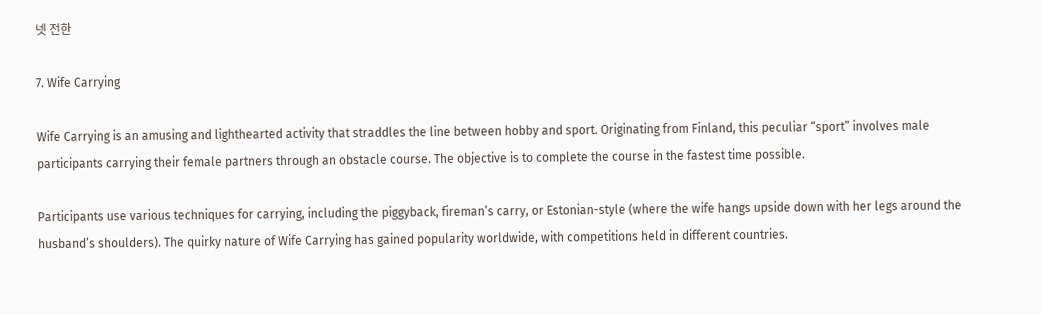넷 전한

7. Wife Carrying

Wife Carrying is an amusing and lighthearted activity that straddles the line between hobby and sport. Originating from Finland, this peculiar “sport” involves male participants carrying their female partners through an obstacle course. The objective is to complete the course in the fastest time possible.

Participants use various techniques for carrying, including the piggyback, fireman’s carry, or Estonian-style (where the wife hangs upside down with her legs around the husband’s shoulders). The quirky nature of Wife Carrying has gained popularity worldwide, with competitions held in different countries.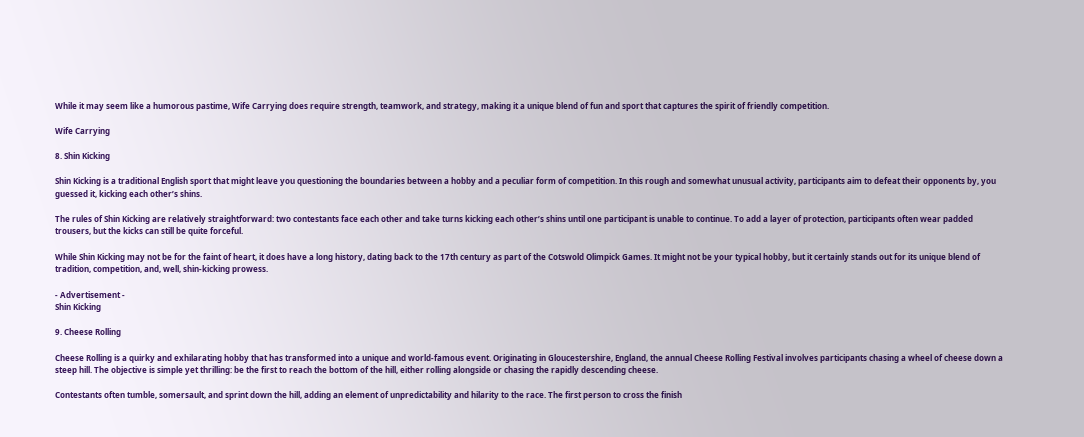While it may seem like a humorous pastime, Wife Carrying does require strength, teamwork, and strategy, making it a unique blend of fun and sport that captures the spirit of friendly competition.

Wife Carrying

8. Shin Kicking

Shin Kicking is a traditional English sport that might leave you questioning the boundaries between a hobby and a peculiar form of competition. In this rough and somewhat unusual activity, participants aim to defeat their opponents by, you guessed it, kicking each other’s shins.

The rules of Shin Kicking are relatively straightforward: two contestants face each other and take turns kicking each other’s shins until one participant is unable to continue. To add a layer of protection, participants often wear padded trousers, but the kicks can still be quite forceful.

While Shin Kicking may not be for the faint of heart, it does have a long history, dating back to the 17th century as part of the Cotswold Olimpick Games. It might not be your typical hobby, but it certainly stands out for its unique blend of tradition, competition, and, well, shin-kicking prowess.

- Advertisement -
Shin Kicking

9. Cheese Rolling

Cheese Rolling is a quirky and exhilarating hobby that has transformed into a unique and world-famous event. Originating in Gloucestershire, England, the annual Cheese Rolling Festival involves participants chasing a wheel of cheese down a steep hill. The objective is simple yet thrilling: be the first to reach the bottom of the hill, either rolling alongside or chasing the rapidly descending cheese.

Contestants often tumble, somersault, and sprint down the hill, adding an element of unpredictability and hilarity to the race. The first person to cross the finish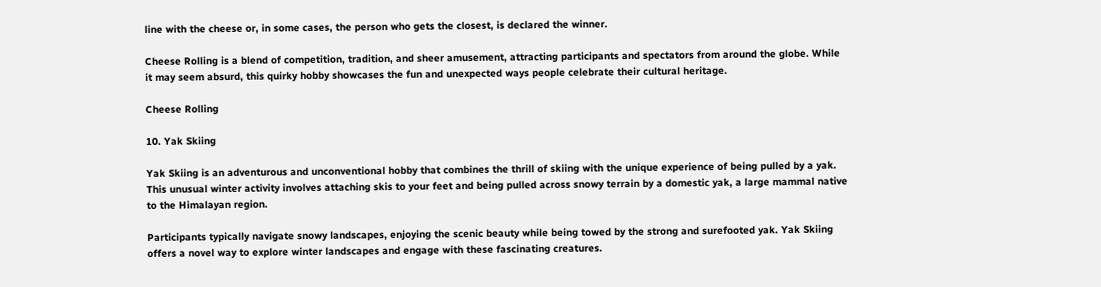line with the cheese or, in some cases, the person who gets the closest, is declared the winner.

Cheese Rolling is a blend of competition, tradition, and sheer amusement, attracting participants and spectators from around the globe. While it may seem absurd, this quirky hobby showcases the fun and unexpected ways people celebrate their cultural heritage.

Cheese Rolling

10. Yak Skiing

Yak Skiing is an adventurous and unconventional hobby that combines the thrill of skiing with the unique experience of being pulled by a yak. This unusual winter activity involves attaching skis to your feet and being pulled across snowy terrain by a domestic yak, a large mammal native to the Himalayan region.

Participants typically navigate snowy landscapes, enjoying the scenic beauty while being towed by the strong and surefooted yak. Yak Skiing offers a novel way to explore winter landscapes and engage with these fascinating creatures.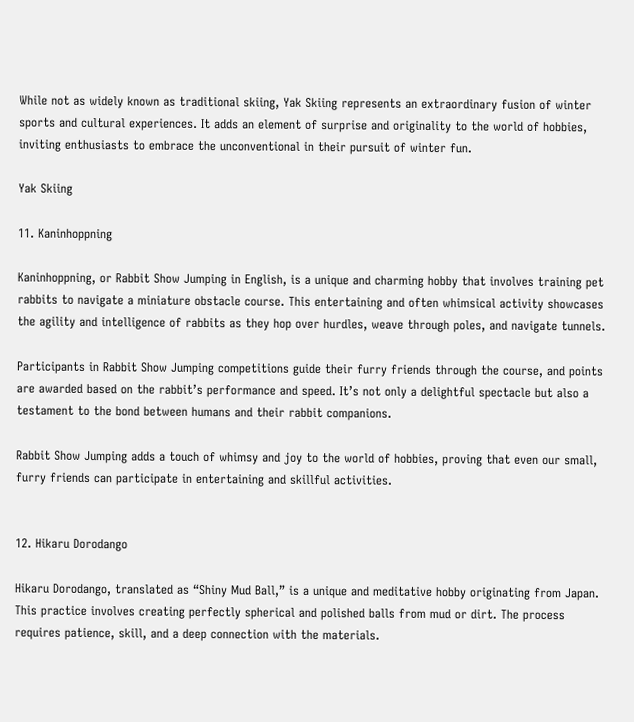While not as widely known as traditional skiing, Yak Skiing represents an extraordinary fusion of winter sports and cultural experiences. It adds an element of surprise and originality to the world of hobbies, inviting enthusiasts to embrace the unconventional in their pursuit of winter fun.

Yak Skiing

11. Kaninhoppning

Kaninhoppning, or Rabbit Show Jumping in English, is a unique and charming hobby that involves training pet rabbits to navigate a miniature obstacle course. This entertaining and often whimsical activity showcases the agility and intelligence of rabbits as they hop over hurdles, weave through poles, and navigate tunnels.

Participants in Rabbit Show Jumping competitions guide their furry friends through the course, and points are awarded based on the rabbit’s performance and speed. It’s not only a delightful spectacle but also a testament to the bond between humans and their rabbit companions.

Rabbit Show Jumping adds a touch of whimsy and joy to the world of hobbies, proving that even our small, furry friends can participate in entertaining and skillful activities.


12. Hikaru Dorodango

Hikaru Dorodango, translated as “Shiny Mud Ball,” is a unique and meditative hobby originating from Japan. This practice involves creating perfectly spherical and polished balls from mud or dirt. The process requires patience, skill, and a deep connection with the materials.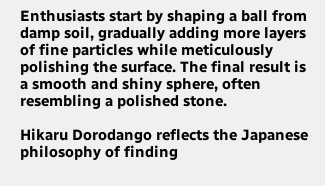Enthusiasts start by shaping a ball from damp soil, gradually adding more layers of fine particles while meticulously polishing the surface. The final result is a smooth and shiny sphere, often resembling a polished stone.

Hikaru Dorodango reflects the Japanese philosophy of finding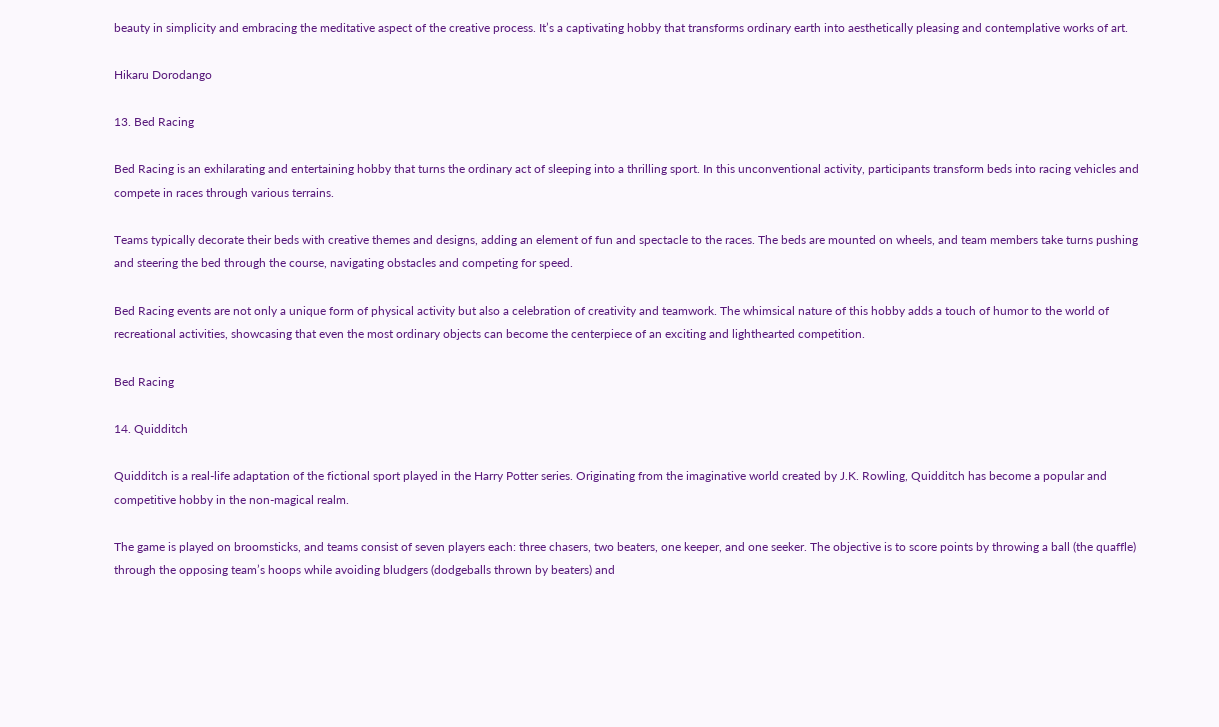beauty in simplicity and embracing the meditative aspect of the creative process. It’s a captivating hobby that transforms ordinary earth into aesthetically pleasing and contemplative works of art.

Hikaru Dorodango

13. Bed Racing

Bed Racing is an exhilarating and entertaining hobby that turns the ordinary act of sleeping into a thrilling sport. In this unconventional activity, participants transform beds into racing vehicles and compete in races through various terrains.

Teams typically decorate their beds with creative themes and designs, adding an element of fun and spectacle to the races. The beds are mounted on wheels, and team members take turns pushing and steering the bed through the course, navigating obstacles and competing for speed.

Bed Racing events are not only a unique form of physical activity but also a celebration of creativity and teamwork. The whimsical nature of this hobby adds a touch of humor to the world of recreational activities, showcasing that even the most ordinary objects can become the centerpiece of an exciting and lighthearted competition.

Bed Racing

14. Quidditch

Quidditch is a real-life adaptation of the fictional sport played in the Harry Potter series. Originating from the imaginative world created by J.K. Rowling, Quidditch has become a popular and competitive hobby in the non-magical realm.

The game is played on broomsticks, and teams consist of seven players each: three chasers, two beaters, one keeper, and one seeker. The objective is to score points by throwing a ball (the quaffle) through the opposing team’s hoops while avoiding bludgers (dodgeballs thrown by beaters) and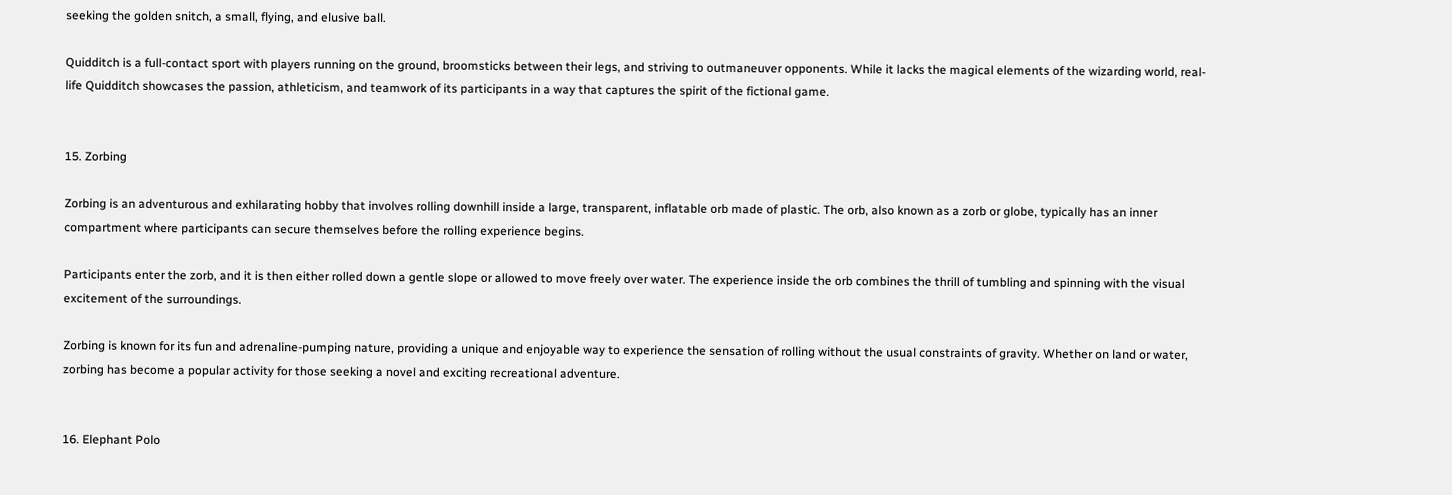seeking the golden snitch, a small, flying, and elusive ball.

Quidditch is a full-contact sport with players running on the ground, broomsticks between their legs, and striving to outmaneuver opponents. While it lacks the magical elements of the wizarding world, real-life Quidditch showcases the passion, athleticism, and teamwork of its participants in a way that captures the spirit of the fictional game.


15. Zorbing

Zorbing is an adventurous and exhilarating hobby that involves rolling downhill inside a large, transparent, inflatable orb made of plastic. The orb, also known as a zorb or globe, typically has an inner compartment where participants can secure themselves before the rolling experience begins.

Participants enter the zorb, and it is then either rolled down a gentle slope or allowed to move freely over water. The experience inside the orb combines the thrill of tumbling and spinning with the visual excitement of the surroundings.

Zorbing is known for its fun and adrenaline-pumping nature, providing a unique and enjoyable way to experience the sensation of rolling without the usual constraints of gravity. Whether on land or water, zorbing has become a popular activity for those seeking a novel and exciting recreational adventure.


16. Elephant Polo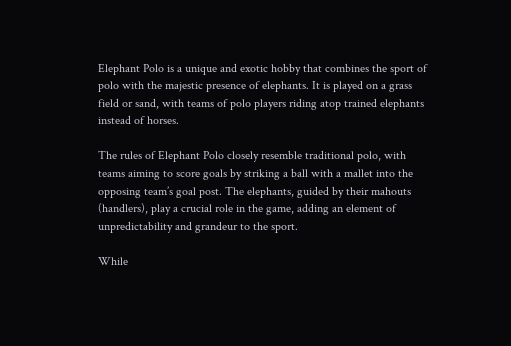Elephant Polo is a unique and exotic hobby that combines the sport of polo with the majestic presence of elephants. It is played on a grass field or sand, with teams of polo players riding atop trained elephants instead of horses.

The rules of Elephant Polo closely resemble traditional polo, with teams aiming to score goals by striking a ball with a mallet into the opposing team’s goal post. The elephants, guided by their mahouts (handlers), play a crucial role in the game, adding an element of unpredictability and grandeur to the sport.

While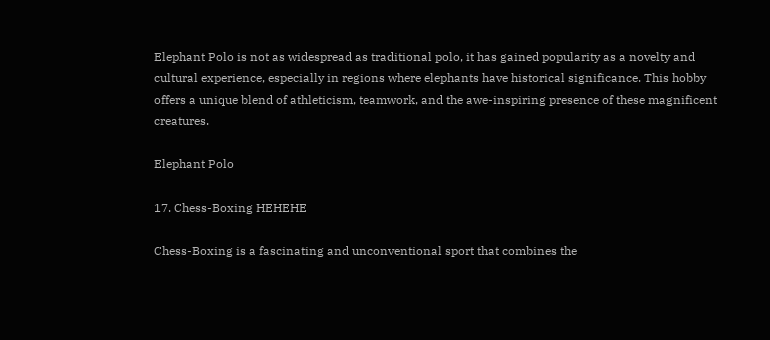Elephant Polo is not as widespread as traditional polo, it has gained popularity as a novelty and cultural experience, especially in regions where elephants have historical significance. This hobby offers a unique blend of athleticism, teamwork, and the awe-inspiring presence of these magnificent creatures.

Elephant Polo

17. Chess-Boxing HEHEHE

Chess-Boxing is a fascinating and unconventional sport that combines the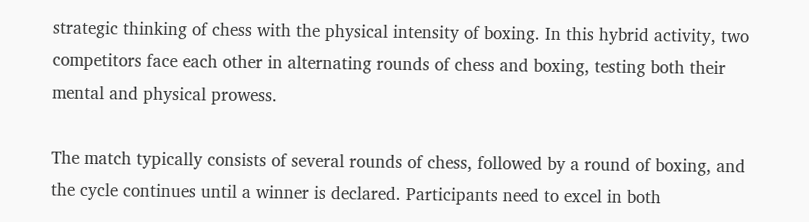strategic thinking of chess with the physical intensity of boxing. In this hybrid activity, two competitors face each other in alternating rounds of chess and boxing, testing both their mental and physical prowess.

The match typically consists of several rounds of chess, followed by a round of boxing, and the cycle continues until a winner is declared. Participants need to excel in both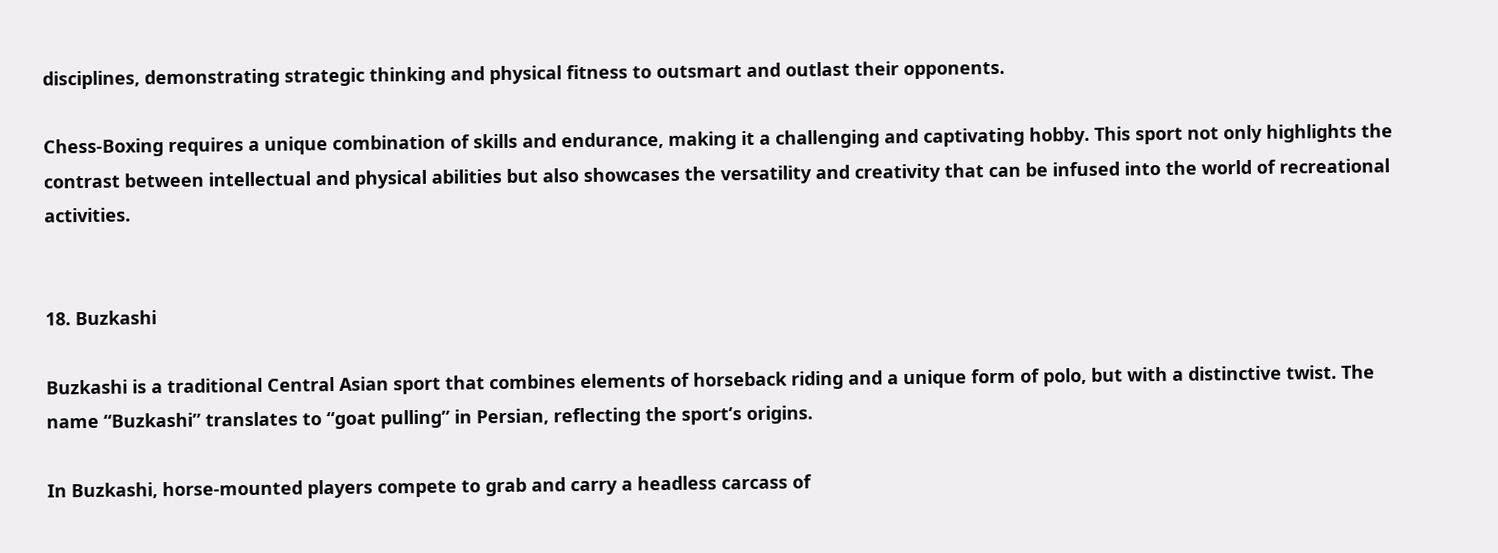disciplines, demonstrating strategic thinking and physical fitness to outsmart and outlast their opponents.

Chess-Boxing requires a unique combination of skills and endurance, making it a challenging and captivating hobby. This sport not only highlights the contrast between intellectual and physical abilities but also showcases the versatility and creativity that can be infused into the world of recreational activities.


18. Buzkashi

Buzkashi is a traditional Central Asian sport that combines elements of horseback riding and a unique form of polo, but with a distinctive twist. The name “Buzkashi” translates to “goat pulling” in Persian, reflecting the sport’s origins.

In Buzkashi, horse-mounted players compete to grab and carry a headless carcass of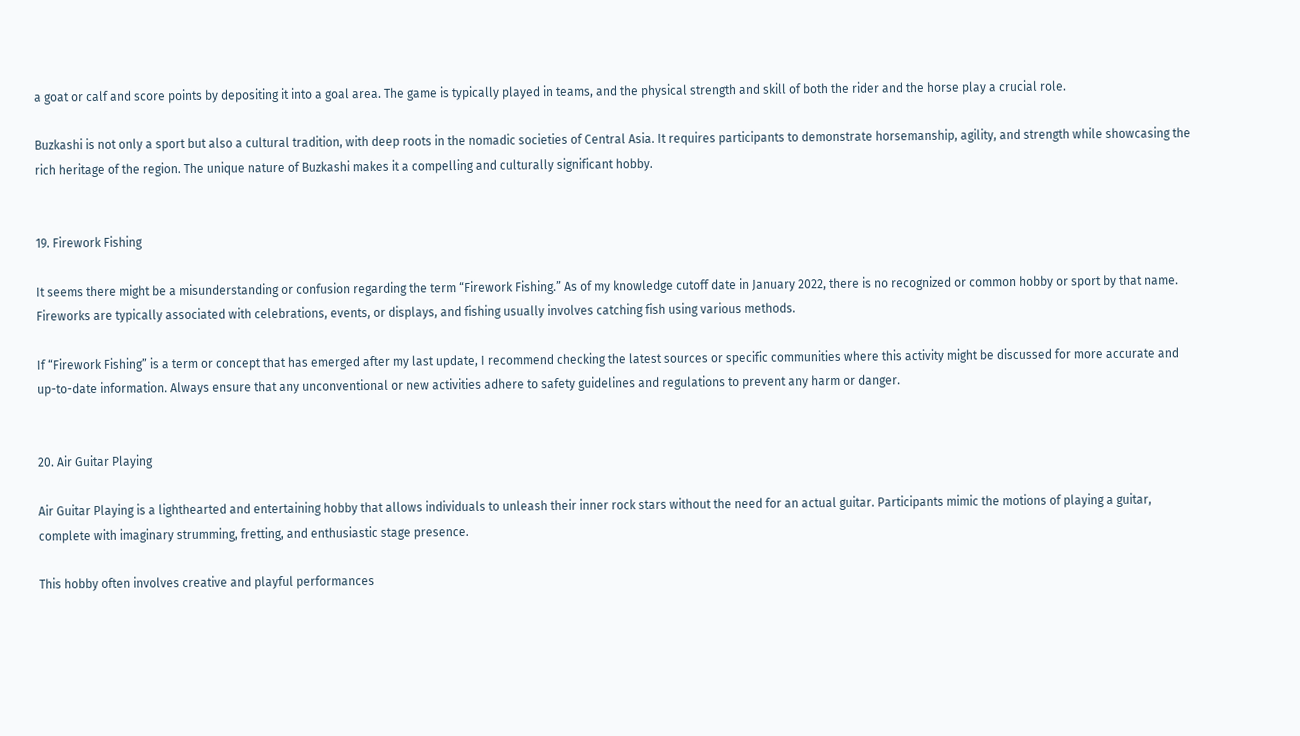a goat or calf and score points by depositing it into a goal area. The game is typically played in teams, and the physical strength and skill of both the rider and the horse play a crucial role.

Buzkashi is not only a sport but also a cultural tradition, with deep roots in the nomadic societies of Central Asia. It requires participants to demonstrate horsemanship, agility, and strength while showcasing the rich heritage of the region. The unique nature of Buzkashi makes it a compelling and culturally significant hobby.


19. Firework Fishing

It seems there might be a misunderstanding or confusion regarding the term “Firework Fishing.” As of my knowledge cutoff date in January 2022, there is no recognized or common hobby or sport by that name. Fireworks are typically associated with celebrations, events, or displays, and fishing usually involves catching fish using various methods.

If “Firework Fishing” is a term or concept that has emerged after my last update, I recommend checking the latest sources or specific communities where this activity might be discussed for more accurate and up-to-date information. Always ensure that any unconventional or new activities adhere to safety guidelines and regulations to prevent any harm or danger.


20. Air Guitar Playing

Air Guitar Playing is a lighthearted and entertaining hobby that allows individuals to unleash their inner rock stars without the need for an actual guitar. Participants mimic the motions of playing a guitar, complete with imaginary strumming, fretting, and enthusiastic stage presence.

This hobby often involves creative and playful performances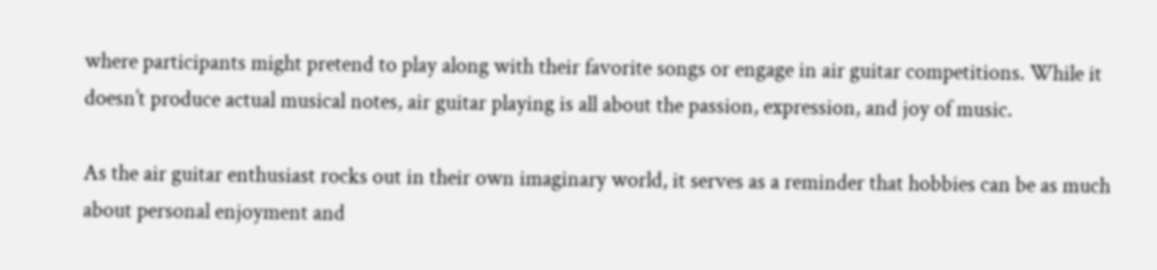where participants might pretend to play along with their favorite songs or engage in air guitar competitions. While it doesn’t produce actual musical notes, air guitar playing is all about the passion, expression, and joy of music.

As the air guitar enthusiast rocks out in their own imaginary world, it serves as a reminder that hobbies can be as much about personal enjoyment and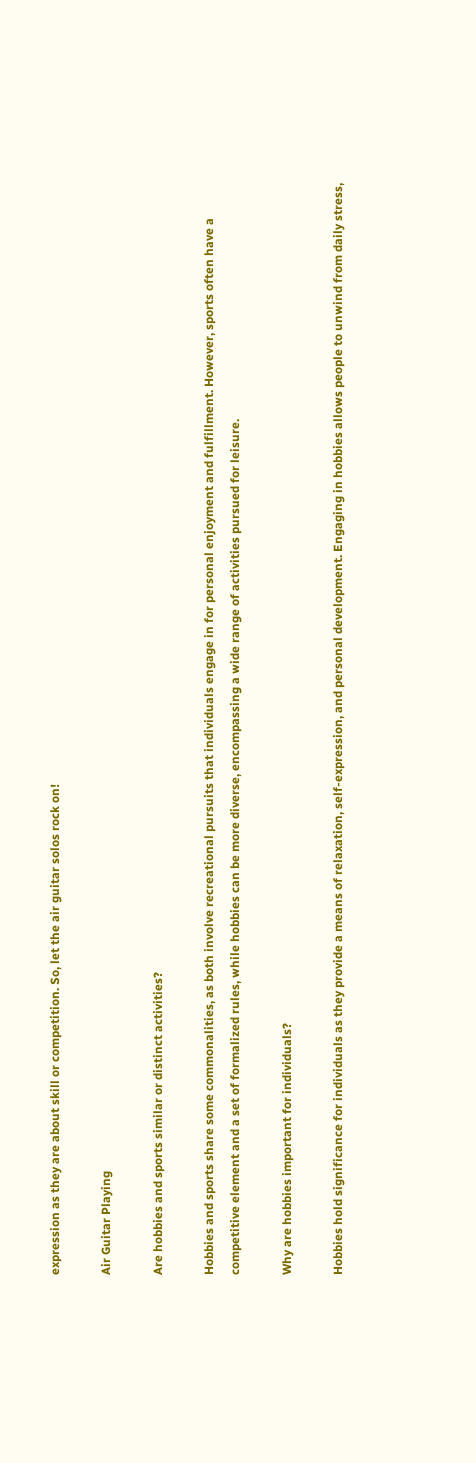expression as they are about skill or competition. So, let the air guitar solos rock on!

Air Guitar Playing

Are hobbies and sports similar or distinct activities?

Hobbies and sports share some commonalities, as both involve recreational pursuits that individuals engage in for personal enjoyment and fulfillment. However, sports often have a competitive element and a set of formalized rules, while hobbies can be more diverse, encompassing a wide range of activities pursued for leisure.

Why are hobbies important for individuals?

Hobbies hold significance for individuals as they provide a means of relaxation, self-expression, and personal development. Engaging in hobbies allows people to unwind from daily stress,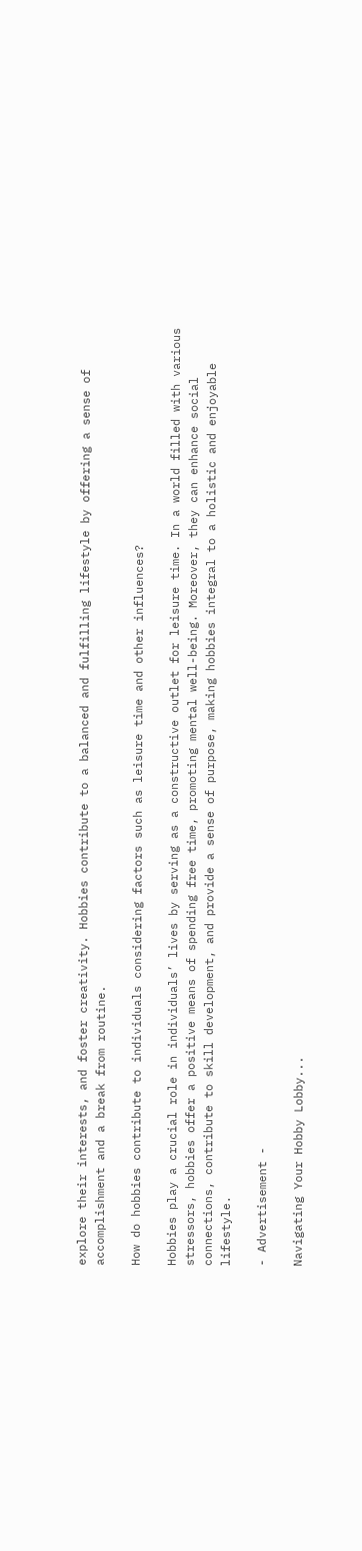explore their interests, and foster creativity. Hobbies contribute to a balanced and fulfilling lifestyle by offering a sense of accomplishment and a break from routine.

How do hobbies contribute to individuals considering factors such as leisure time and other influences?

Hobbies play a crucial role in individuals’ lives by serving as a constructive outlet for leisure time. In a world filled with various stressors, hobbies offer a positive means of spending free time, promoting mental well-being. Moreover, they can enhance social connections, contribute to skill development, and provide a sense of purpose, making hobbies integral to a holistic and enjoyable lifestyle.

- Advertisement -

Navigating Your Hobby Lobby...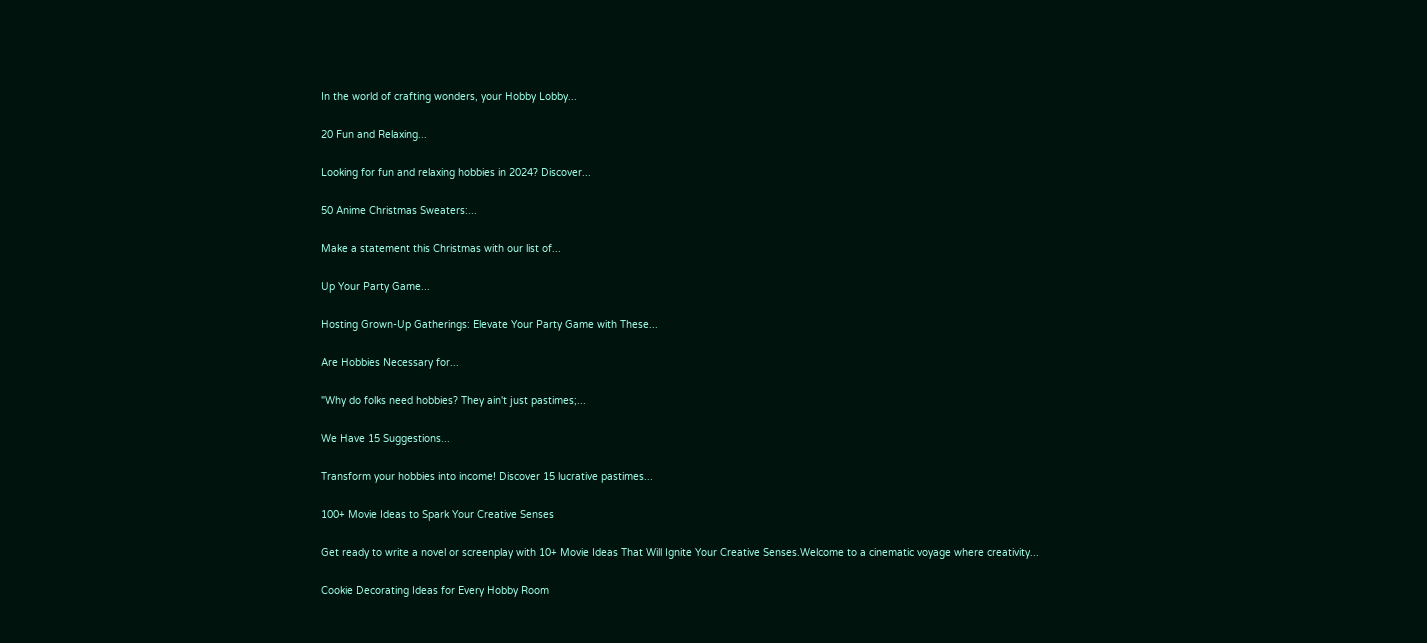In the world of crafting wonders, your Hobby Lobby...

20 Fun and Relaxing...

Looking for fun and relaxing hobbies in 2024? Discover...

50 Anime Christmas Sweaters:...

Make a statement this Christmas with our list of...

Up Your Party Game...

Hosting Grown-Up Gatherings: Elevate Your Party Game with These...

Are Hobbies Necessary for...

"Why do folks need hobbies? They ain't just pastimes;...

We Have 15 Suggestions...

Transform your hobbies into income! Discover 15 lucrative pastimes...

100+ Movie Ideas to Spark Your Creative Senses

Get ready to write a novel or screenplay with 10+ Movie Ideas That Will Ignite Your Creative Senses.Welcome to a cinematic voyage where creativity...

Cookie Decorating Ideas for Every Hobby Room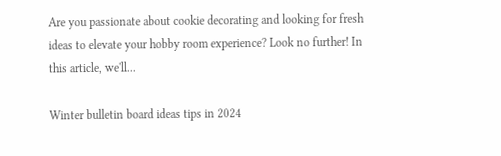Are you passionate about cookie decorating and looking for fresh ideas to elevate your hobby room experience? Look no further! In this article, we'll...

Winter bulletin board ideas tips in 2024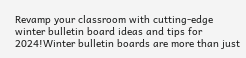Revamp your classroom with cutting-edge winter bulletin board ideas and tips for 2024!Winter bulletin boards are more than just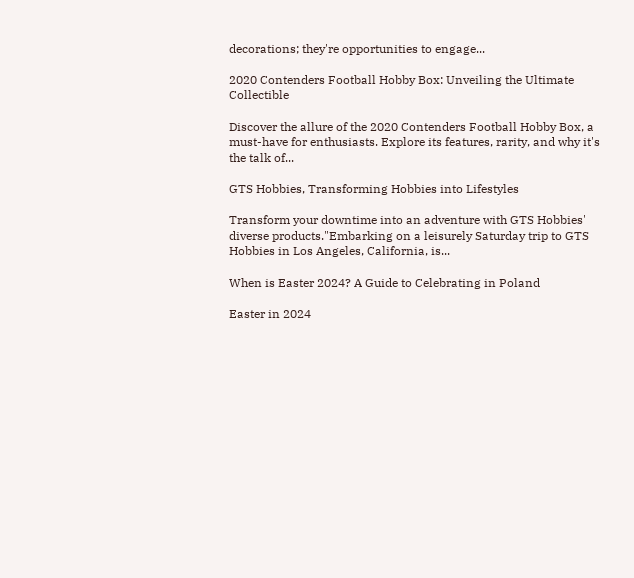decorations; they're opportunities to engage...

2020 Contenders Football Hobby Box: Unveiling the Ultimate Collectible

Discover the allure of the 2020 Contenders Football Hobby Box, a must-have for enthusiasts. Explore its features, rarity, and why it's the talk of...

GTS Hobbies, Transforming Hobbies into Lifestyles

Transform your downtime into an adventure with GTS Hobbies' diverse products."Embarking on a leisurely Saturday trip to GTS Hobbies in Los Angeles, California, is...

When is Easter 2024? A Guide to Celebrating in Poland

Easter in 2024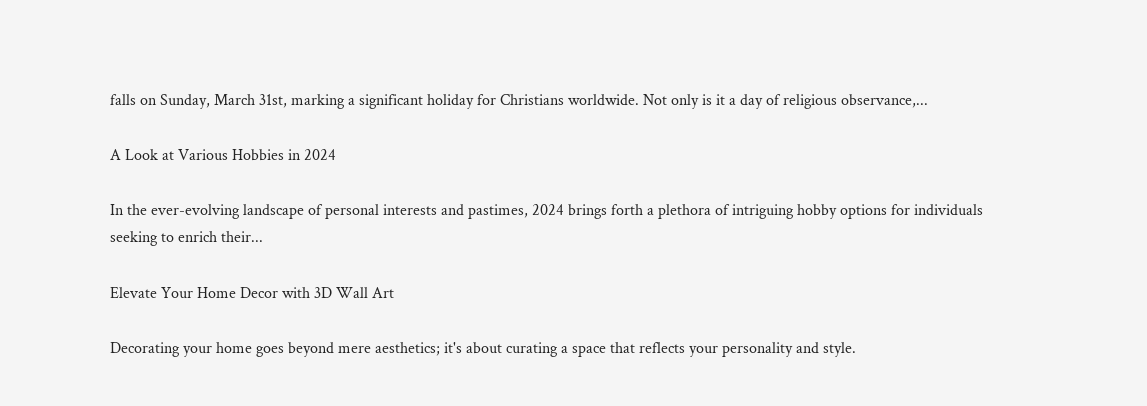falls on Sunday, March 31st, marking a significant holiday for Christians worldwide. Not only is it a day of religious observance,...

A Look at Various Hobbies in 2024

In the ever-evolving landscape of personal interests and pastimes, 2024 brings forth a plethora of intriguing hobby options for individuals seeking to enrich their...

Elevate Your Home Decor with 3D Wall Art

Decorating your home goes beyond mere aesthetics; it's about curating a space that reflects your personality and style.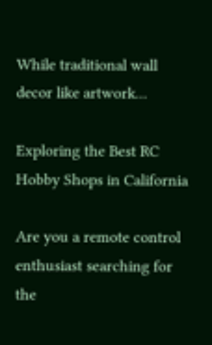While traditional wall decor like artwork...

Exploring the Best RC Hobby Shops in California

Are you a remote control enthusiast searching for the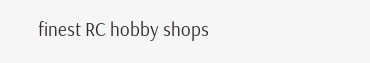finest RC hobby shops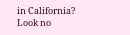in California? Look no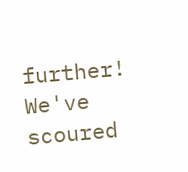further! We've scoured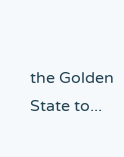the Golden State to...